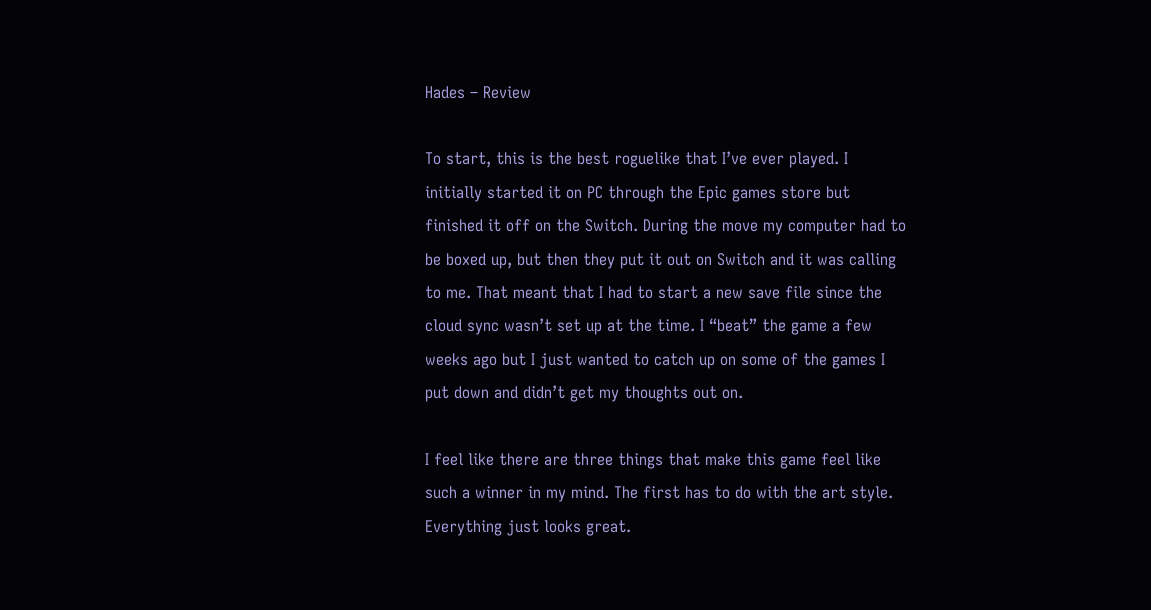Hades – Review

To start, this is the best roguelike that I’ve ever played. I initially started it on PC through the Epic games store but finished it off on the Switch. During the move my computer had to be boxed up, but then they put it out on Switch and it was calling to me. That meant that I had to start a new save file since the cloud sync wasn’t set up at the time. I “beat” the game a few weeks ago but I just wanted to catch up on some of the games I put down and didn’t get my thoughts out on.

I feel like there are three things that make this game feel like such a winner in my mind. The first has to do with the art style. Everything just looks great.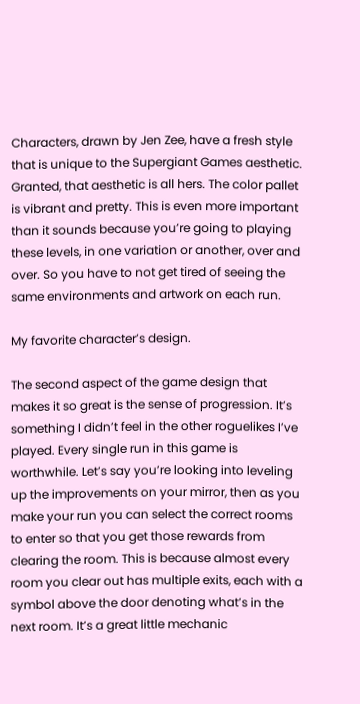Characters, drawn by Jen Zee, have a fresh style that is unique to the Supergiant Games aesthetic. Granted, that aesthetic is all hers. The color pallet is vibrant and pretty. This is even more important than it sounds because you’re going to playing these levels, in one variation or another, over and over. So you have to not get tired of seeing the same environments and artwork on each run.

My favorite character’s design.

The second aspect of the game design that makes it so great is the sense of progression. It’s something I didn’t feel in the other roguelikes I’ve played. Every single run in this game is worthwhile. Let’s say you’re looking into leveling up the improvements on your mirror, then as you make your run you can select the correct rooms to enter so that you get those rewards from clearing the room. This is because almost every room you clear out has multiple exits, each with a symbol above the door denoting what’s in the next room. It’s a great little mechanic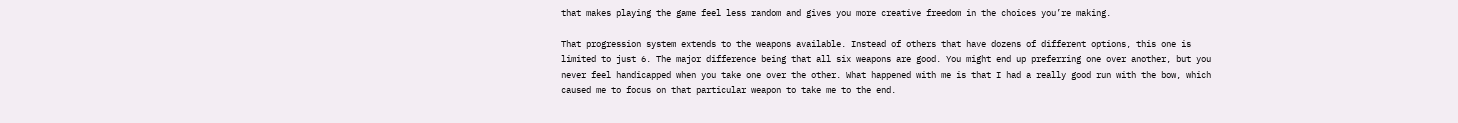that makes playing the game feel less random and gives you more creative freedom in the choices you’re making.

That progression system extends to the weapons available. Instead of others that have dozens of different options, this one is limited to just 6. The major difference being that all six weapons are good. You might end up preferring one over another, but you never feel handicapped when you take one over the other. What happened with me is that I had a really good run with the bow, which caused me to focus on that particular weapon to take me to the end.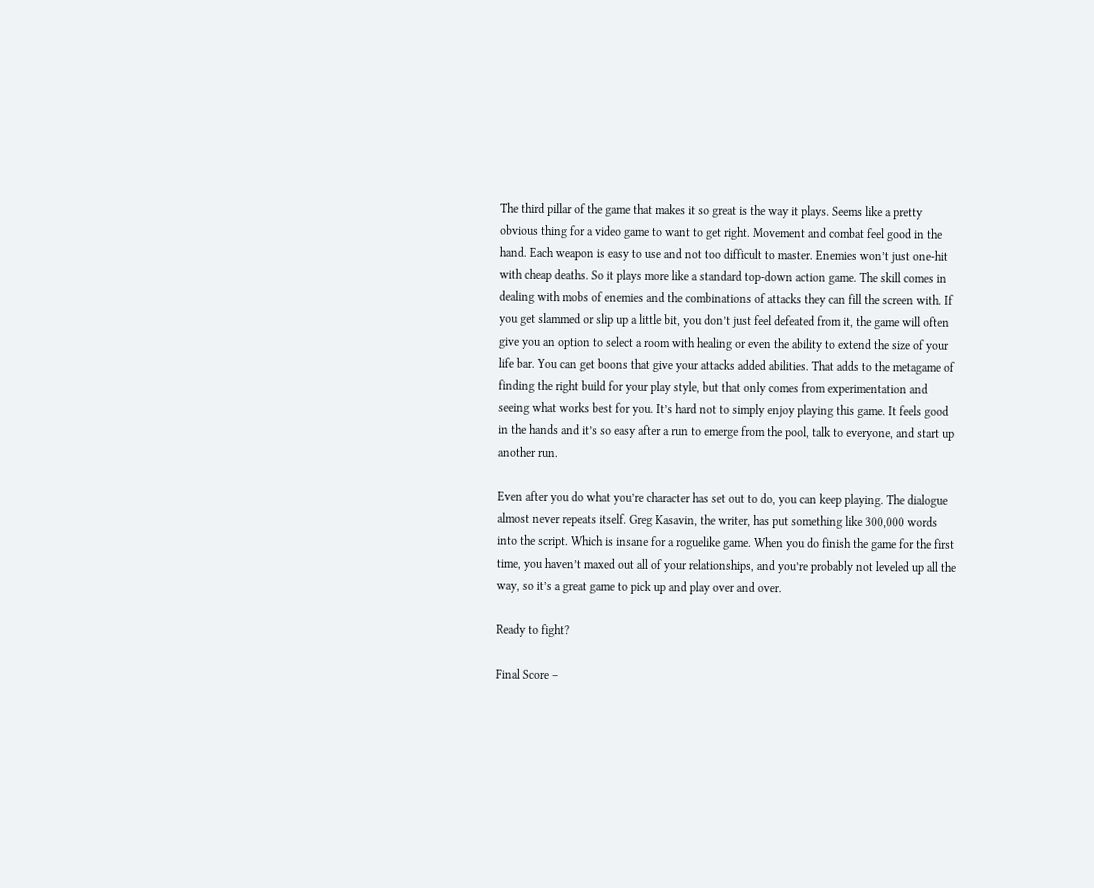The third pillar of the game that makes it so great is the way it plays. Seems like a pretty obvious thing for a video game to want to get right. Movement and combat feel good in the hand. Each weapon is easy to use and not too difficult to master. Enemies won’t just one-hit with cheap deaths. So it plays more like a standard top-down action game. The skill comes in dealing with mobs of enemies and the combinations of attacks they can fill the screen with. If you get slammed or slip up a little bit, you don’t just feel defeated from it, the game will often give you an option to select a room with healing or even the ability to extend the size of your life bar. You can get boons that give your attacks added abilities. That adds to the metagame of finding the right build for your play style, but that only comes from experimentation and seeing what works best for you. It’s hard not to simply enjoy playing this game. It feels good in the hands and it’s so easy after a run to emerge from the pool, talk to everyone, and start up another run.

Even after you do what you’re character has set out to do, you can keep playing. The dialogue almost never repeats itself. Greg Kasavin, the writer, has put something like 300,000 words into the script. Which is insane for a roguelike game. When you do finish the game for the first time, you haven’t maxed out all of your relationships, and you’re probably not leveled up all the way, so it’s a great game to pick up and play over and over.

Ready to fight?

Final Score –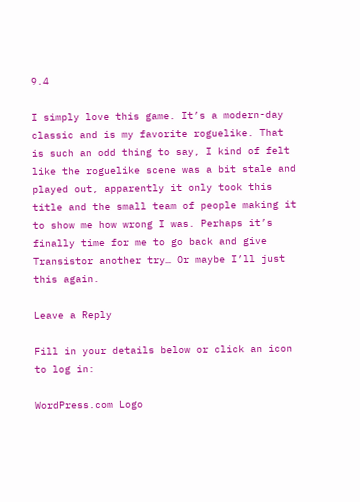9.4

I simply love this game. It’s a modern-day classic and is my favorite roguelike. That is such an odd thing to say, I kind of felt like the roguelike scene was a bit stale and played out, apparently it only took this title and the small team of people making it to show me how wrong I was. Perhaps it’s finally time for me to go back and give Transistor another try… Or maybe I’ll just this again.

Leave a Reply

Fill in your details below or click an icon to log in:

WordPress.com Logo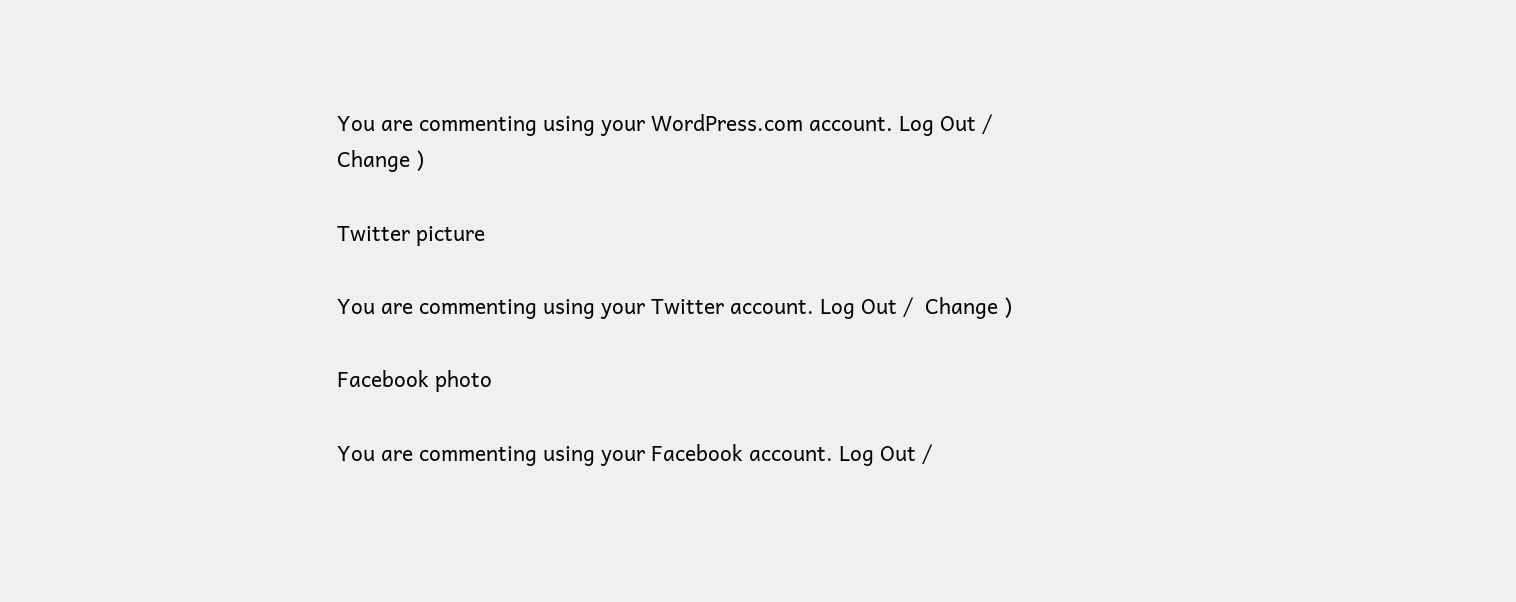You are commenting using your WordPress.com account. Log Out /  Change )

Twitter picture

You are commenting using your Twitter account. Log Out /  Change )

Facebook photo

You are commenting using your Facebook account. Log Out /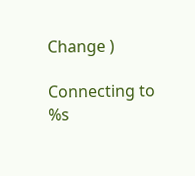Change )

Connecting to %s